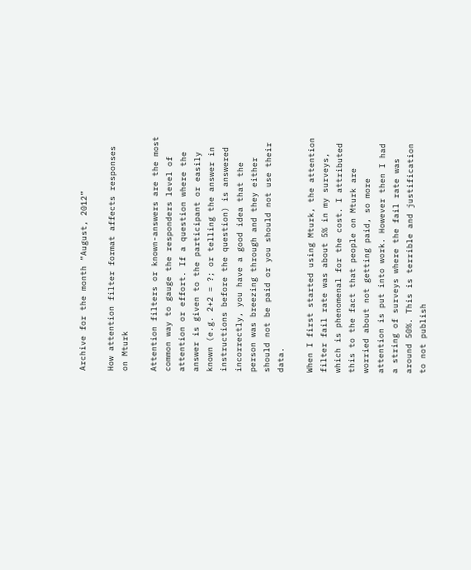Archive for the month “August, 2012”

How attention filter format affects responses on Mturk

Attention filters or known-answers are the most common way to gauge the responders level of attention or effort. If a question where the answer is given to the participant or easily known (e.g. 2+2 = ?; or telling the answer in instructions before the question) is answered incorrectly, you have a good idea that the person was breezing through and they either should not be paid or you should not use their data.

When I first started using Mturk, the attention filter fail rate was about 5% in my surveys, which is phenomenal for the cost. I attributed this to the fact that people on Mturk are worried about not getting paid, so more attention is put into work. However then I had a string of surveys where the fail rate was around 50%. This is terrible and justification to not publish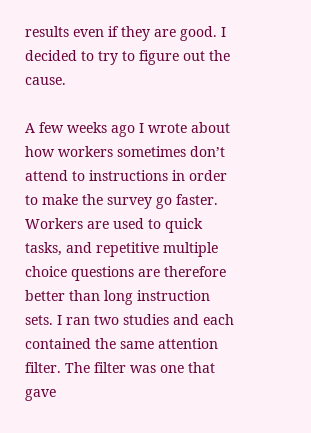results even if they are good. I decided to try to figure out the cause.

A few weeks ago I wrote about how workers sometimes don’t attend to instructions in order to make the survey go faster. Workers are used to quick tasks, and repetitive multiple choice questions are therefore better than long instruction sets. I ran two studies and each contained the same attention filter. The filter was one that gave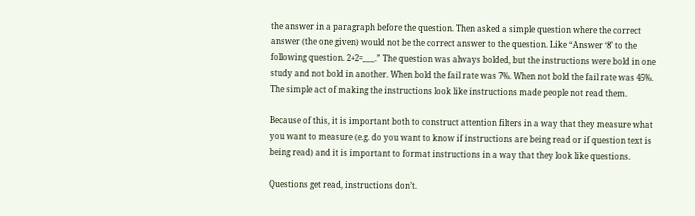the answer in a paragraph before the question. Then asked a simple question where the correct answer (the one given) would not be the correct answer to the question. Like “Answer ‘8’ to the following question. 2+2=___.” The question was always bolded, but the instructions were bold in one study and not bold in another. When bold the fail rate was 7%. When not bold the fail rate was 45%. The simple act of making the instructions look like instructions made people not read them.

Because of this, it is important both to construct attention filters in a way that they measure what you want to measure (e.g. do you want to know if instructions are being read or if question text is being read) and it is important to format instructions in a way that they look like questions.

Questions get read, instructions don’t.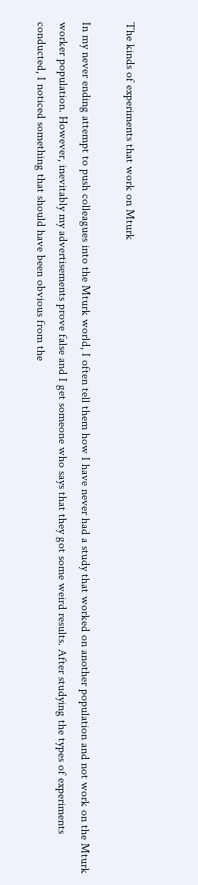The kinds of experiments that work on Mturk

In my never ending attempt to push colleagues into the Mturk world, I often tell them how I have never had a study that worked on another population and not work on the Mturk worker population. However, inevitably my advertisements prove false and I get someone who says that they got some weird results. After studying the types of experiments conducted, I noticed something that should have been obvious from the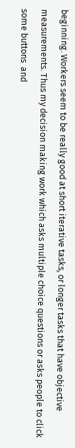beginning. Workers seem to be really good at short iterative tasks, or longer tasks that have objective measurements. Thus my decision making work which asks multiple choice questions or asks people to click some buttons  and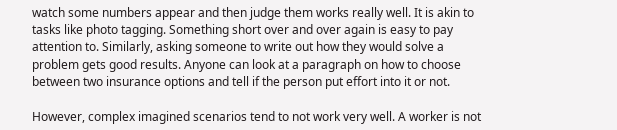watch some numbers appear and then judge them works really well. It is akin to tasks like photo tagging. Something short over and over again is easy to pay attention to. Similarly, asking someone to write out how they would solve a problem gets good results. Anyone can look at a paragraph on how to choose between two insurance options and tell if the person put effort into it or not.

However, complex imagined scenarios tend to not work very well. A worker is not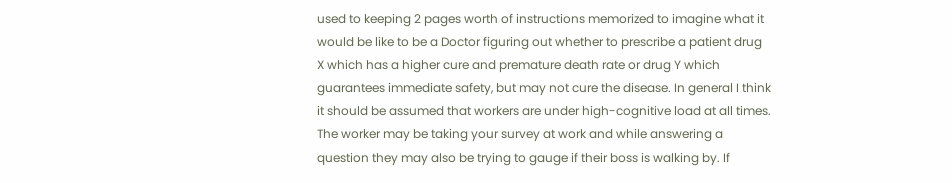used to keeping 2 pages worth of instructions memorized to imagine what it would be like to be a Doctor figuring out whether to prescribe a patient drug X which has a higher cure and premature death rate or drug Y which guarantees immediate safety, but may not cure the disease. In general I think it should be assumed that workers are under high-cognitive load at all times. The worker may be taking your survey at work and while answering a question they may also be trying to gauge if their boss is walking by. If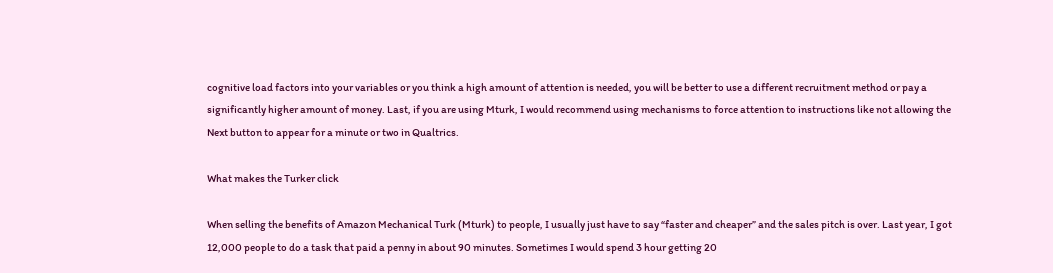cognitive load factors into your variables or you think a high amount of attention is needed, you will be better to use a different recruitment method or pay a significantly higher amount of money. Last, if you are using Mturk, I would recommend using mechanisms to force attention to instructions like not allowing the Next button to appear for a minute or two in Qualtrics.

What makes the Turker click

When selling the benefits of Amazon Mechanical Turk (Mturk) to people, I usually just have to say “faster and cheaper” and the sales pitch is over. Last year, I got 12,000 people to do a task that paid a penny in about 90 minutes. Sometimes I would spend 3 hour getting 20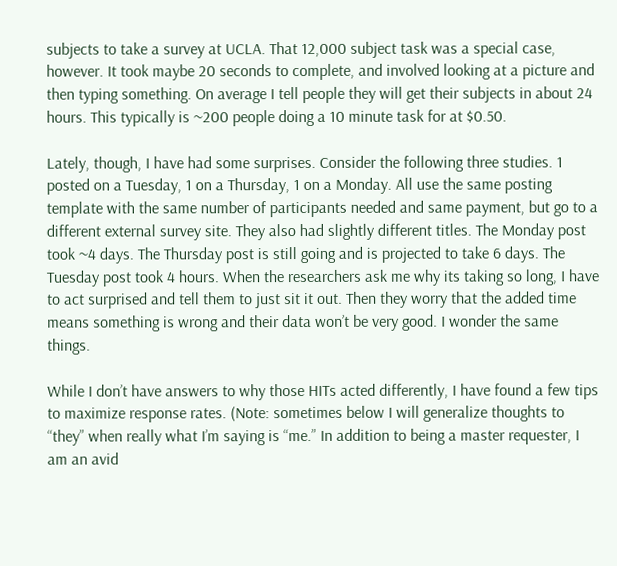subjects to take a survey at UCLA. That 12,000 subject task was a special case, however. It took maybe 20 seconds to complete, and involved looking at a picture and then typing something. On average I tell people they will get their subjects in about 24 hours. This typically is ~200 people doing a 10 minute task for at $0.50.

Lately, though, I have had some surprises. Consider the following three studies. 1 posted on a Tuesday, 1 on a Thursday, 1 on a Monday. All use the same posting template with the same number of participants needed and same payment, but go to a different external survey site. They also had slightly different titles. The Monday post took ~4 days. The Thursday post is still going and is projected to take 6 days. The Tuesday post took 4 hours. When the researchers ask me why its taking so long, I have to act surprised and tell them to just sit it out. Then they worry that the added time means something is wrong and their data won’t be very good. I wonder the same things.

While I don’t have answers to why those HITs acted differently, I have found a few tips to maximize response rates. (Note: sometimes below I will generalize thoughts to “they” when really what I’m saying is “me.” In addition to being a master requester, I am an avid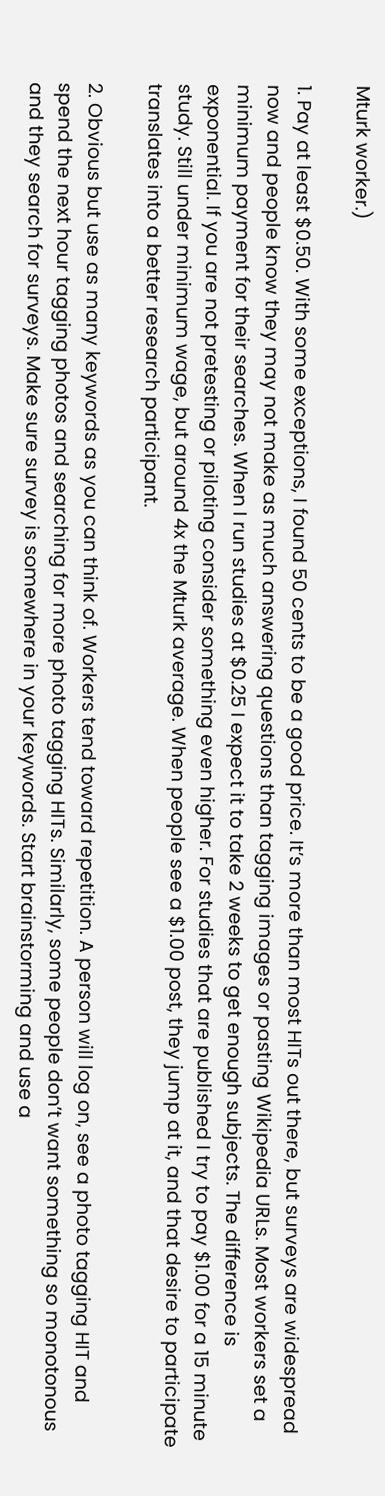Mturk worker.)

1. Pay at least $0.50. With some exceptions, I found 50 cents to be a good price. It’s more than most HITs out there, but surveys are widespread now and people know they may not make as much answering questions than tagging images or pasting Wikipedia URLs. Most workers set a minimum payment for their searches. When I run studies at $0.25 I expect it to take 2 weeks to get enough subjects. The difference is exponential. If you are not pretesting or piloting consider something even higher. For studies that are published I try to pay $1.00 for a 15 minute study. Still under minimum wage, but around 4x the Mturk average. When people see a $1.00 post, they jump at it, and that desire to participate translates into a better research participant.

2. Obvious but use as many keywords as you can think of. Workers tend toward repetition. A person will log on, see a photo tagging HIT and spend the next hour tagging photos and searching for more photo tagging HITs. Similarly, some people don’t want something so monotonous and they search for surveys. Make sure survey is somewhere in your keywords. Start brainstorming and use a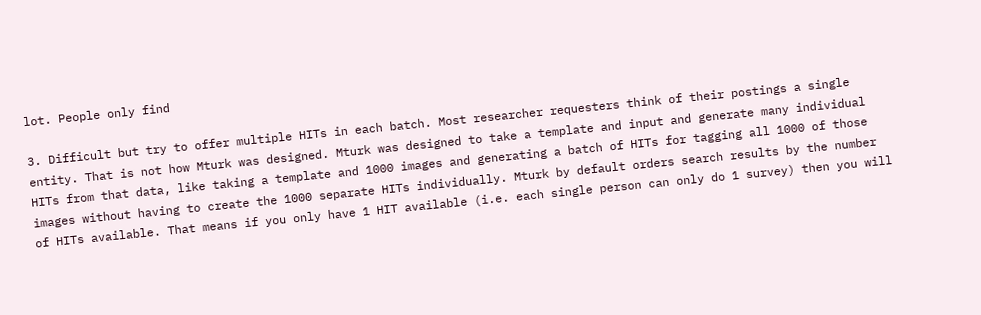lot. People only find

3. Difficult but try to offer multiple HITs in each batch. Most researcher requesters think of their postings a single entity. That is not how Mturk was designed. Mturk was designed to take a template and input and generate many individual HITs from that data, like taking a template and 1000 images and generating a batch of HITs for tagging all 1000 of those images without having to create the 1000 separate HITs individually. Mturk by default orders search results by the number of HITs available. That means if you only have 1 HIT available (i.e. each single person can only do 1 survey) then you will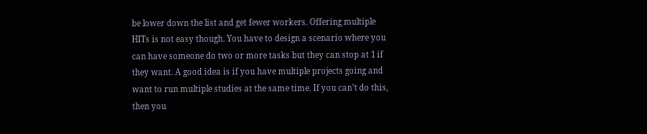be lower down the list and get fewer workers. Offering multiple HITs is not easy though. You have to design a scenario where you can have someone do two or more tasks but they can stop at 1 if they want. A good idea is if you have multiple projects going and want to run multiple studies at the same time. If you can’t do this, then you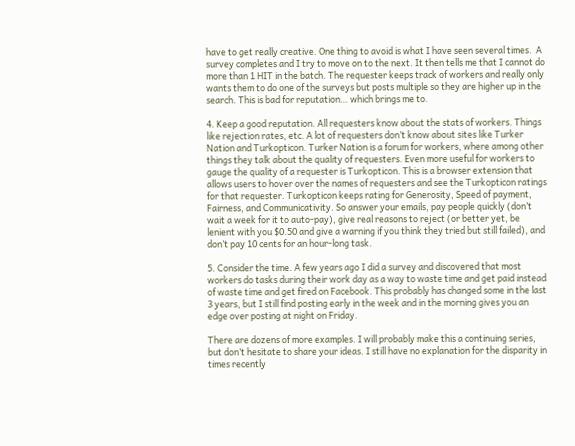have to get really creative. One thing to avoid is what I have seen several times.  A survey completes and I try to move on to the next. It then tells me that I cannot do more than 1 HIT in the batch. The requester keeps track of workers and really only wants them to do one of the surveys but posts multiple so they are higher up in the search. This is bad for reputation… which brings me to.

4. Keep a good reputation. All requesters know about the stats of workers. Things like rejection rates, etc. A lot of requesters don’t know about sites like Turker Nation and Turkopticon. Turker Nation is a forum for workers, where among other things they talk about the quality of requesters. Even more useful for workers to gauge the quality of a requester is Turkopticon. This is a browser extension that allows users to hover over the names of requesters and see the Turkopticon ratings for that requester. Turkopticon keeps rating for Generosity, Speed of payment, Fairness, and Communicativity. So answer your emails, pay people quickly (don’t wait a week for it to auto-pay), give real reasons to reject (or better yet, be lenient with you $0.50 and give a warning if you think they tried but still failed), and don’t pay 10 cents for an hour-long task.

5. Consider the time. A few years ago I did a survey and discovered that most workers do tasks during their work day as a way to waste time and get paid instead of waste time and get fired on Facebook. This probably has changed some in the last 3 years, but I still find posting early in the week and in the morning gives you an edge over posting at night on Friday.

There are dozens of more examples. I will probably make this a continuing series, but don’t hesitate to share your ideas. I still have no explanation for the disparity in times recently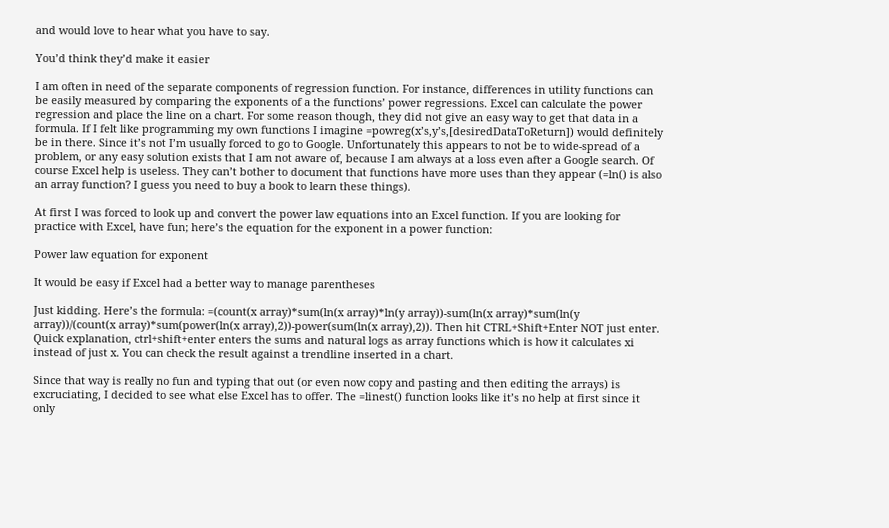and would love to hear what you have to say.

You’d think they’d make it easier

I am often in need of the separate components of regression function. For instance, differences in utility functions can be easily measured by comparing the exponents of a the functions’ power regressions. Excel can calculate the power regression and place the line on a chart. For some reason though, they did not give an easy way to get that data in a formula. If I felt like programming my own functions I imagine =powreg(x’s,y’s,[desiredDataToReturn]) would definitely be in there. Since it’s not I’m usually forced to go to Google. Unfortunately this appears to not be to wide-spread of a problem, or any easy solution exists that I am not aware of, because I am always at a loss even after a Google search. Of course Excel help is useless. They can’t bother to document that functions have more uses than they appear (=ln() is also an array function? I guess you need to buy a book to learn these things).

At first I was forced to look up and convert the power law equations into an Excel function. If you are looking for practice with Excel, have fun; here’s the equation for the exponent in a power function:

Power law equation for exponent

It would be easy if Excel had a better way to manage parentheses

Just kidding. Here’s the formula: =(count(x array)*sum(ln(x array)*ln(y array))-sum(ln(x array)*sum(ln(y array))/(count(x array)*sum(power(ln(x array),2))-power(sum(ln(x array),2)). Then hit CTRL+Shift+Enter NOT just enter. Quick explanation, ctrl+shift+enter enters the sums and natural logs as array functions which is how it calculates xi instead of just x. You can check the result against a trendline inserted in a chart.

Since that way is really no fun and typing that out (or even now copy and pasting and then editing the arrays) is excruciating, I decided to see what else Excel has to offer. The =linest() function looks like it’s no help at first since it only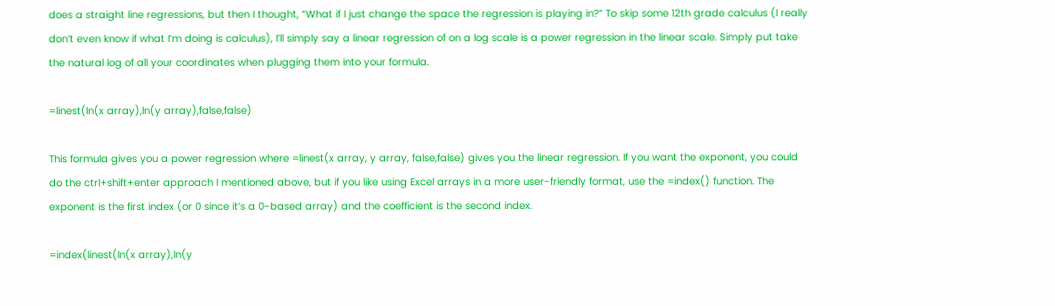does a straight line regressions, but then I thought, “What if I just change the space the regression is playing in?” To skip some 12th grade calculus (I really don’t even know if what I’m doing is calculus), I’ll simply say a linear regression of on a log scale is a power regression in the linear scale. Simply put take the natural log of all your coordinates when plugging them into your formula.

=linest(ln(x array),ln(y array),false,false)

This formula gives you a power regression where =linest(x array, y array, false,false) gives you the linear regression. If you want the exponent, you could do the ctrl+shift+enter approach I mentioned above, but if you like using Excel arrays in a more user-friendly format, use the =index() function. The exponent is the first index (or 0 since it’s a 0-based array) and the coefficient is the second index.

=index(linest(ln(x array),ln(y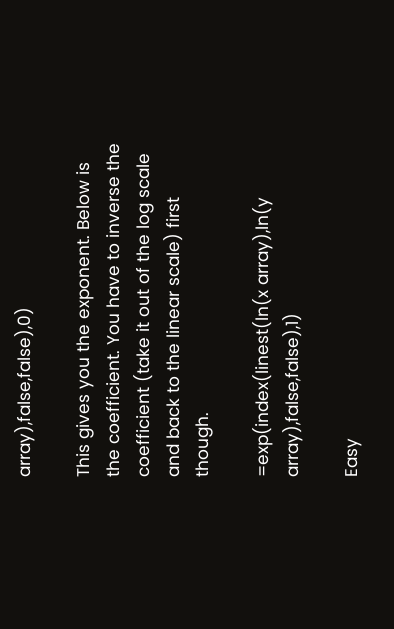array),false,false),0)

This gives you the exponent. Below is the coefficient. You have to inverse the coefficient (take it out of the log scale and back to the linear scale) first though.

=exp(index(linest(ln(x array),ln(y array),false,false),1)

Easy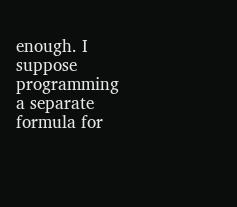enough. I suppose programming a separate formula for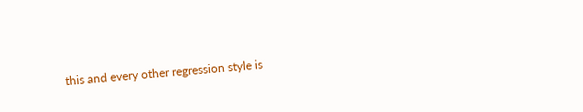this and every other regression style is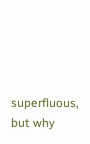superfluous, but why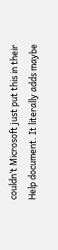couldn’t Microsoft just put this in their Help document. It literally adds maybe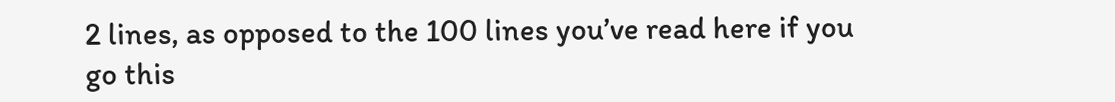2 lines, as opposed to the 100 lines you’ve read here if you go this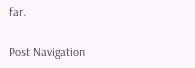far.

Post Navigation